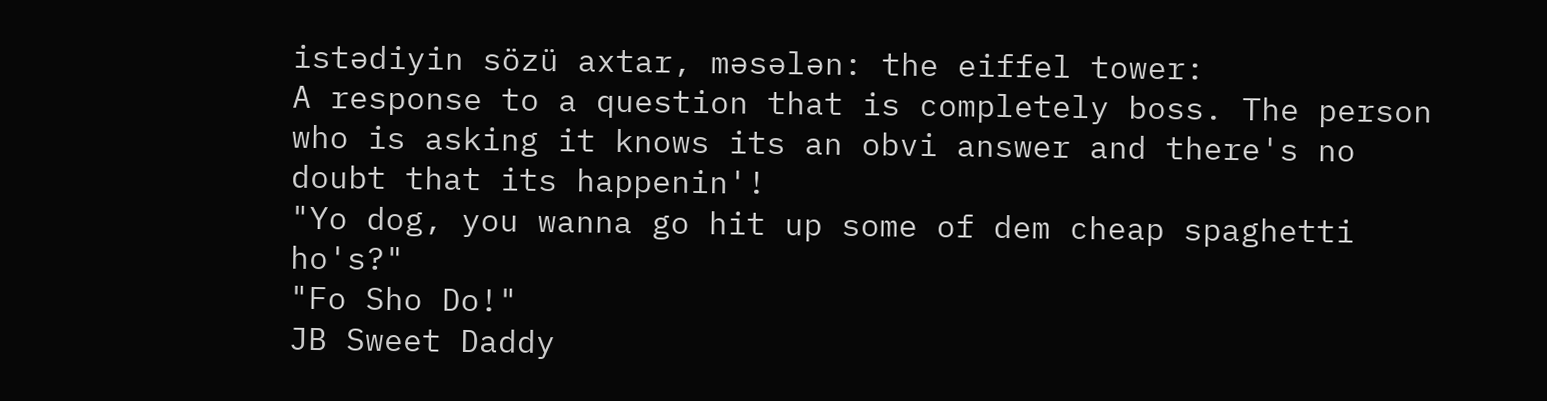istədiyin sözü axtar, məsələn: the eiffel tower:
A response to a question that is completely boss. The person who is asking it knows its an obvi answer and there's no doubt that its happenin'!
"Yo dog, you wanna go hit up some of dem cheap spaghetti ho's?"
"Fo Sho Do!"
JB Sweet Daddy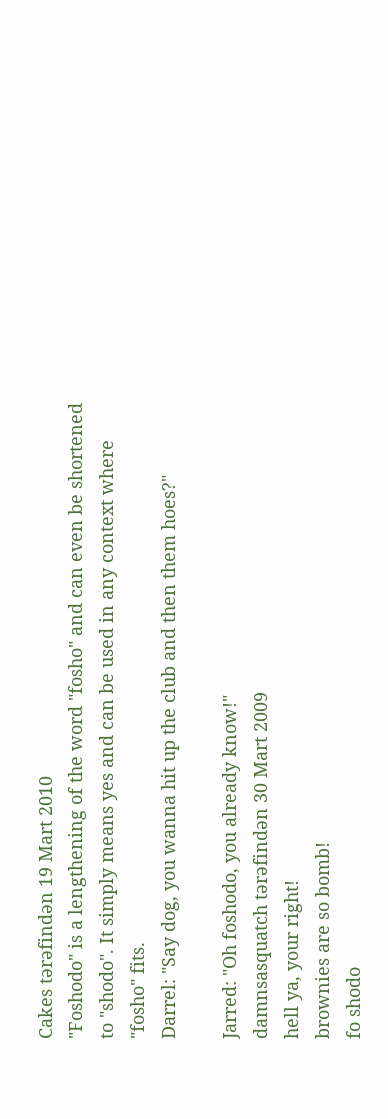Cakes tərəfindən 19 Mart 2010
"Foshodo" is a lengthening of the word "fosho" and can even be shortened to "shodo". It simply means yes and can be used in any context where "fosho" fits.
Darrel: "Say dog, you wanna hit up the club and then them hoes?"

Jarred: "Oh foshodo, you already know!"
damnsasquatch tərəfindən 30 Mart 2009
hell ya, your right!
brownies are so bomb!
fo shodo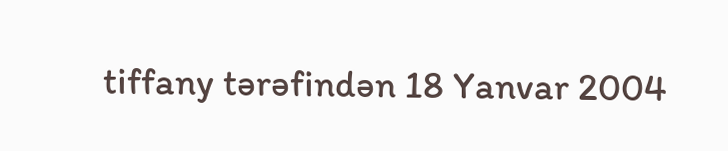tiffany tərəfindən 18 Yanvar 2004